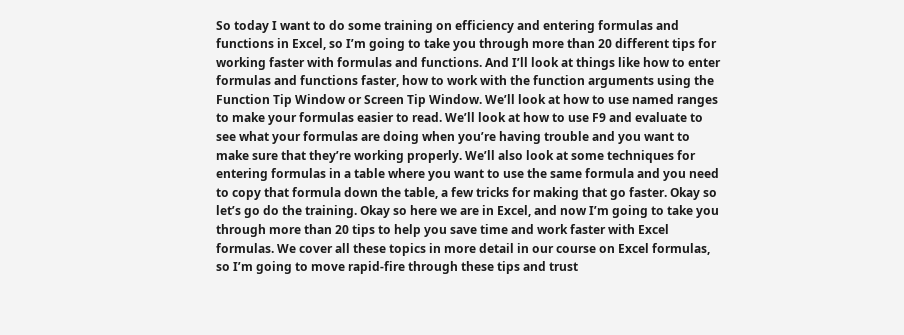So today I want to do some training on efficiency and entering formulas and functions in Excel, so I’m going to take you through more than 20 different tips for working faster with formulas and functions. And I’ll look at things like how to enter formulas and functions faster, how to work with the function arguments using the Function Tip Window or Screen Tip Window. We’ll look at how to use named ranges to make your formulas easier to read. We’ll look at how to use F9 and evaluate to see what your formulas are doing when you’re having trouble and you want to make sure that they’re working properly. We’ll also look at some techniques for entering formulas in a table where you want to use the same formula and you need to copy that formula down the table, a few tricks for making that go faster. Okay so let’s go do the training. Okay so here we are in Excel, and now I’m going to take you through more than 20 tips to help you save time and work faster with Excel formulas. We cover all these topics in more detail in our course on Excel formulas, so I’m going to move rapid-fire through these tips and trust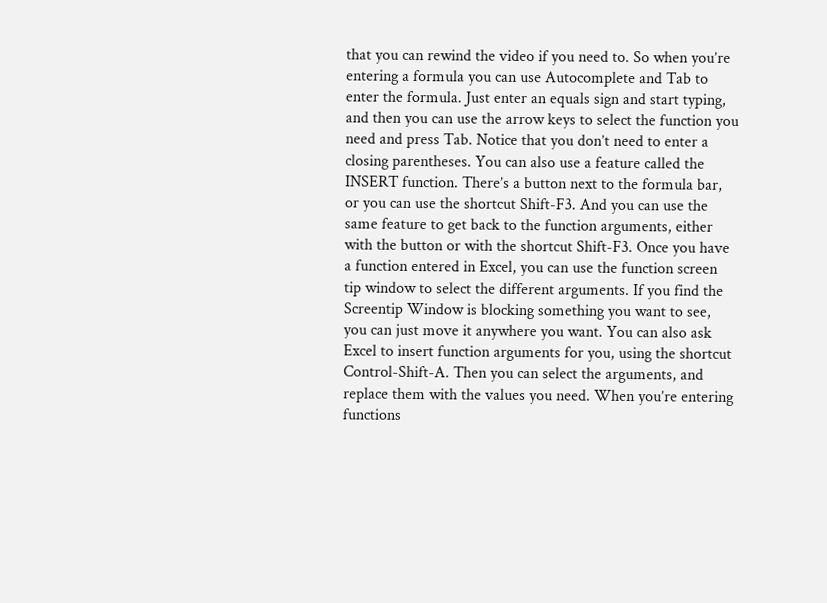that you can rewind the video if you need to. So when you’re entering a formula you can use Autocomplete and Tab to enter the formula. Just enter an equals sign and start typing, and then you can use the arrow keys to select the function you need and press Tab. Notice that you don’t need to enter a closing parentheses. You can also use a feature called the INSERT function. There’s a button next to the formula bar, or you can use the shortcut Shift-F3. And you can use the same feature to get back to the function arguments, either with the button or with the shortcut Shift-F3. Once you have a function entered in Excel, you can use the function screen tip window to select the different arguments. If you find the Screentip Window is blocking something you want to see, you can just move it anywhere you want. You can also ask Excel to insert function arguments for you, using the shortcut Control-Shift-A. Then you can select the arguments, and replace them with the values you need. When you’re entering functions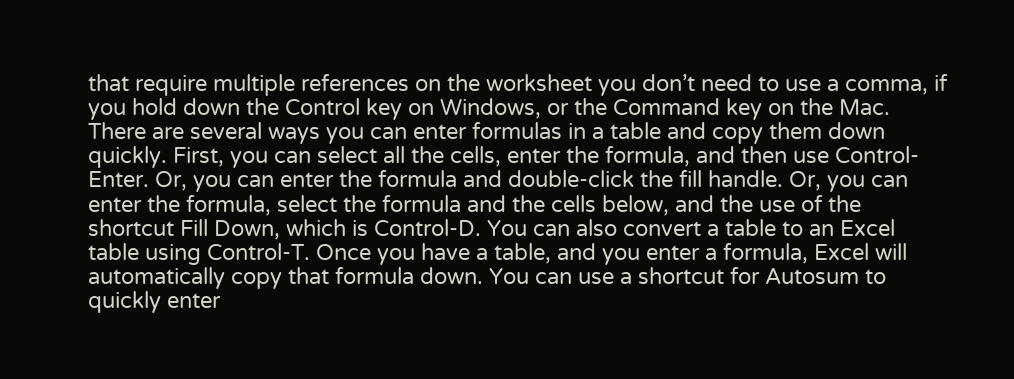that require multiple references on the worksheet you don’t need to use a comma, if you hold down the Control key on Windows, or the Command key on the Mac. There are several ways you can enter formulas in a table and copy them down quickly. First, you can select all the cells, enter the formula, and then use Control-Enter. Or, you can enter the formula and double-click the fill handle. Or, you can enter the formula, select the formula and the cells below, and the use of the shortcut Fill Down, which is Control-D. You can also convert a table to an Excel table using Control-T. Once you have a table, and you enter a formula, Excel will automatically copy that formula down. You can use a shortcut for Autosum to quickly enter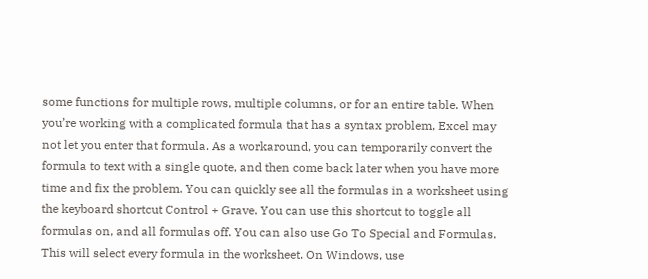some functions for multiple rows, multiple columns, or for an entire table. When you’re working with a complicated formula that has a syntax problem, Excel may not let you enter that formula. As a workaround, you can temporarily convert the formula to text with a single quote, and then come back later when you have more time and fix the problem. You can quickly see all the formulas in a worksheet using the keyboard shortcut Control + Grave. You can use this shortcut to toggle all formulas on, and all formulas off. You can also use Go To Special and Formulas. This will select every formula in the worksheet. On Windows, use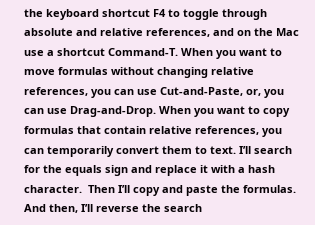the keyboard shortcut F4 to toggle through absolute and relative references, and on the Mac use a shortcut Command-T. When you want to move formulas without changing relative references, you can use Cut-and-Paste, or, you can use Drag-and-Drop. When you want to copy formulas that contain relative references, you can temporarily convert them to text. I’ll search for the equals sign and replace it with a hash character.  Then I’ll copy and paste the formulas. And then, I’ll reverse the search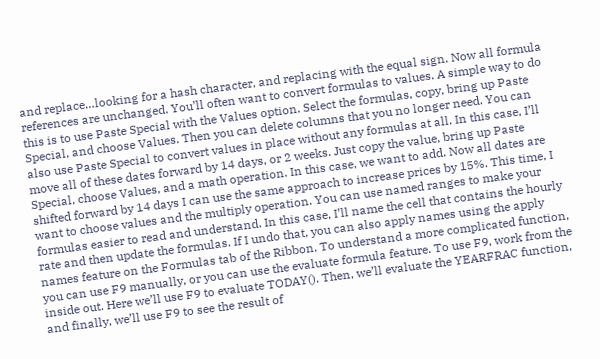and replace…looking for a hash character, and replacing with the equal sign. Now all formula references are unchanged. You’ll often want to convert formulas to values. A simple way to do this is to use Paste Special with the Values option. Select the formulas, copy, bring up Paste Special, and choose Values. Then you can delete columns that you no longer need. You can also use Paste Special to convert values in place without any formulas at all. In this case, I’ll move all of these dates forward by 14 days, or 2 weeks. Just copy the value, bring up Paste Special, choose Values, and a math operation. In this case, we want to add. Now all dates are shifted forward by 14 days I can use the same approach to increase prices by 15%. This time, I want to choose values and the multiply operation. You can use named ranges to make your formulas easier to read and understand. In this case, I’ll name the cell that contains the hourly rate and then update the formulas. If I undo that, you can also apply names using the apply names feature on the Formulas tab of the Ribbon. To understand a more complicated function, you can use F9 manually, or you can use the evaluate formula feature. To use F9, work from the inside out. Here we’ll use F9 to evaluate TODAY(). Then, we’ll evaluate the YEARFRAC function, and finally, we’ll use F9 to see the result of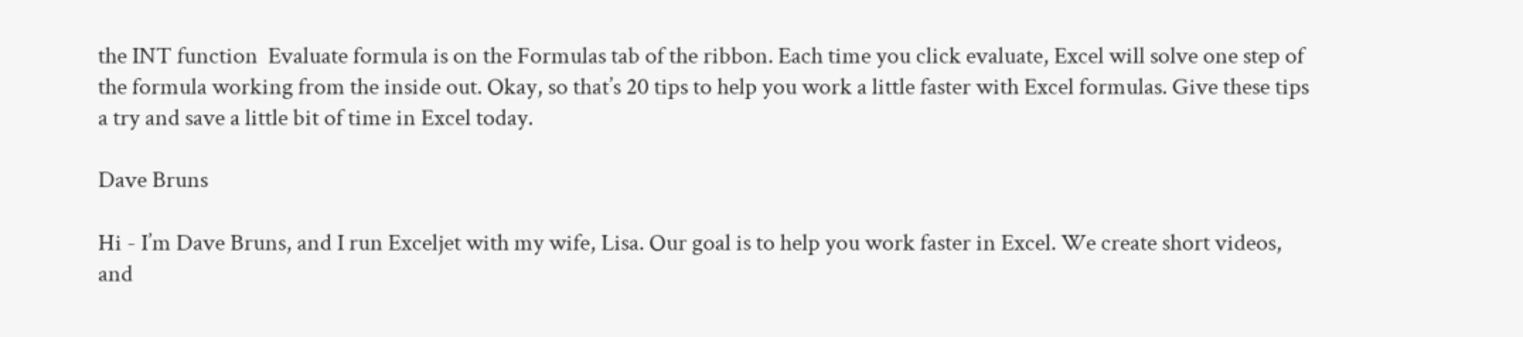the INT function  Evaluate formula is on the Formulas tab of the ribbon. Each time you click evaluate, Excel will solve one step of the formula working from the inside out. Okay, so that’s 20 tips to help you work a little faster with Excel formulas. Give these tips a try and save a little bit of time in Excel today.

Dave Bruns

Hi - I’m Dave Bruns, and I run Exceljet with my wife, Lisa. Our goal is to help you work faster in Excel. We create short videos, and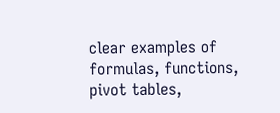clear examples of formulas, functions, pivot tables,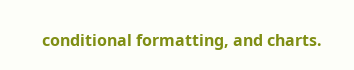conditional formatting, and charts.